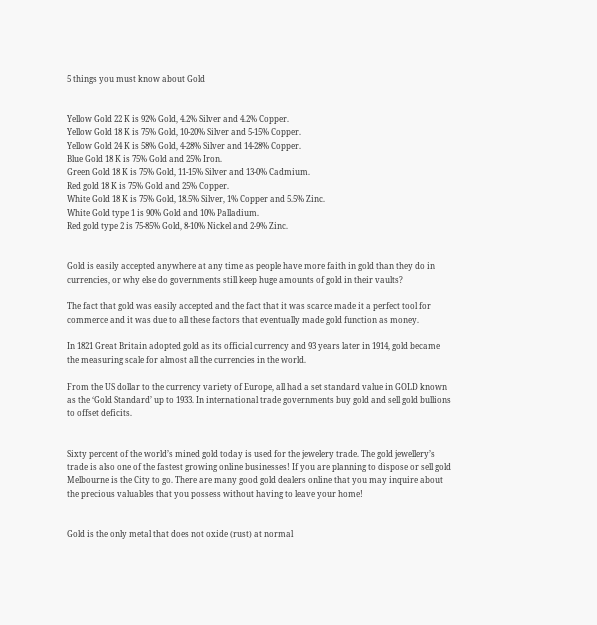5 things you must know about Gold


Yellow Gold 22 K is 92% Gold, 4.2% Silver and 4.2% Copper.
Yellow Gold 18 K is 75% Gold, 10-20% Silver and 5-15% Copper.
Yellow Gold 24 K is 58% Gold, 4-28% Silver and 14-28% Copper.
Blue Gold 18 K is 75% Gold and 25% Iron.
Green Gold 18 K is 75% Gold, 11-15% Silver and 13-0% Cadmium.
Red gold 18 K is 75% Gold and 25% Copper.
White Gold 18 K is 75% Gold, 18.5% Silver, 1% Copper and 5.5% Zinc.
White Gold type 1 is 90% Gold and 10% Palladium.
Red gold type 2 is 75-85% Gold, 8-10% Nickel and 2-9% Zinc.


Gold is easily accepted anywhere at any time as people have more faith in gold than they do in currencies, or why else do governments still keep huge amounts of gold in their vaults?

The fact that gold was easily accepted and the fact that it was scarce made it a perfect tool for commerce and it was due to all these factors that eventually made gold function as money.

In 1821 Great Britain adopted gold as its official currency and 93 years later in 1914, gold became the measuring scale for almost all the currencies in the world.

From the US dollar to the currency variety of Europe, all had a set standard value in GOLD known as the ‘Gold Standard’ up to 1933. In international trade governments buy gold and sell gold bullions to offset deficits.


Sixty percent of the world’s mined gold today is used for the jewelery trade. The gold jewellery’s trade is also one of the fastest growing online businesses! If you are planning to dispose or sell gold Melbourne is the City to go. There are many good gold dealers online that you may inquire about the precious valuables that you possess without having to leave your home!


Gold is the only metal that does not oxide (rust) at normal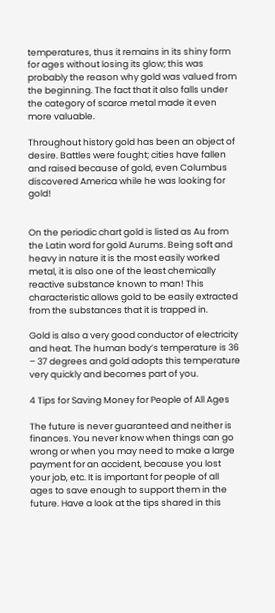temperatures, thus it remains in its shiny form for ages without losing its glow; this was probably the reason why gold was valued from the beginning. The fact that it also falls under the category of scarce metal made it even more valuable.

Throughout history gold has been an object of desire. Battles were fought; cities have fallen and raised because of gold, even Columbus discovered America while he was looking for gold!


On the periodic chart gold is listed as Au from the Latin word for gold Aurums. Being soft and heavy in nature it is the most easily worked metal, it is also one of the least chemically reactive substance known to man! This characteristic allows gold to be easily extracted from the substances that it is trapped in.

Gold is also a very good conductor of electricity and heat. The human body’s temperature is 36 – 37 degrees and gold adopts this temperature very quickly and becomes part of you.

4 Tips for Saving Money for People of All Ages

The future is never guaranteed and neither is finances. You never know when things can go wrong or when you may need to make a large payment for an accident, because you lost your job, etc. It is important for people of all ages to save enough to support them in the future. Have a look at the tips shared in this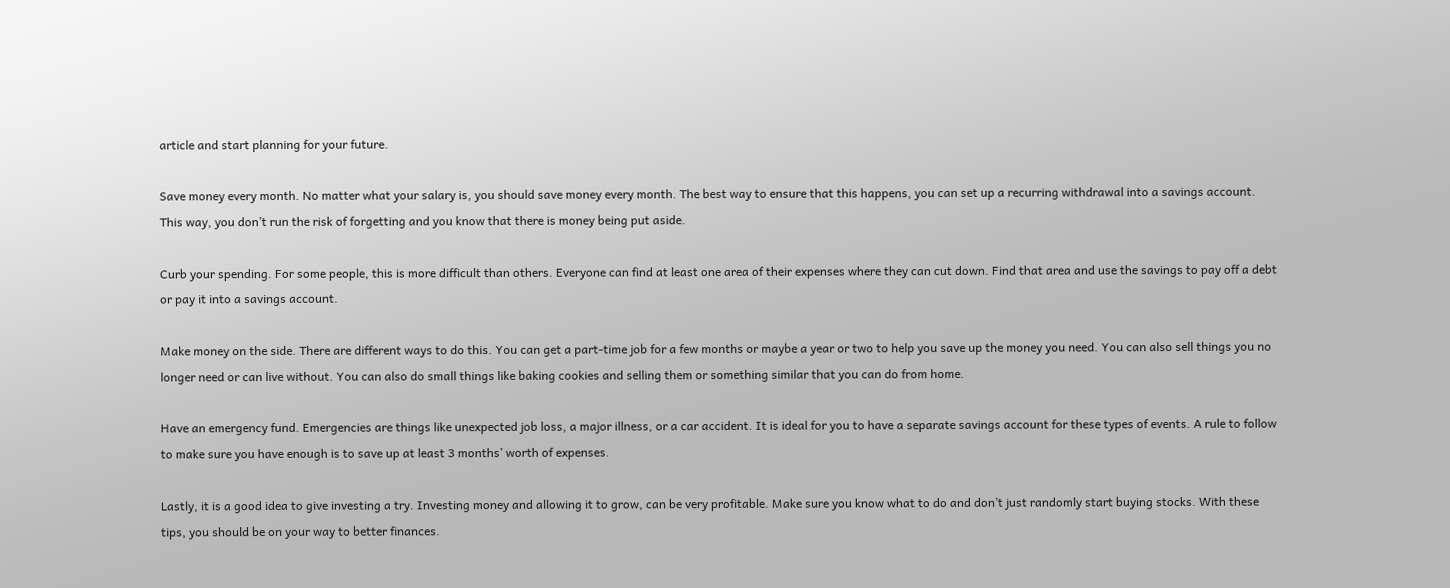article and start planning for your future.

Save money every month. No matter what your salary is, you should save money every month. The best way to ensure that this happens, you can set up a recurring withdrawal into a savings account. This way, you don’t run the risk of forgetting and you know that there is money being put aside.

Curb your spending. For some people, this is more difficult than others. Everyone can find at least one area of their expenses where they can cut down. Find that area and use the savings to pay off a debt or pay it into a savings account.

Make money on the side. There are different ways to do this. You can get a part-time job for a few months or maybe a year or two to help you save up the money you need. You can also sell things you no longer need or can live without. You can also do small things like baking cookies and selling them or something similar that you can do from home.

Have an emergency fund. Emergencies are things like unexpected job loss, a major illness, or a car accident. It is ideal for you to have a separate savings account for these types of events. A rule to follow to make sure you have enough is to save up at least 3 months’ worth of expenses.

Lastly, it is a good idea to give investing a try. Investing money and allowing it to grow, can be very profitable. Make sure you know what to do and don’t just randomly start buying stocks. With these tips, you should be on your way to better finances.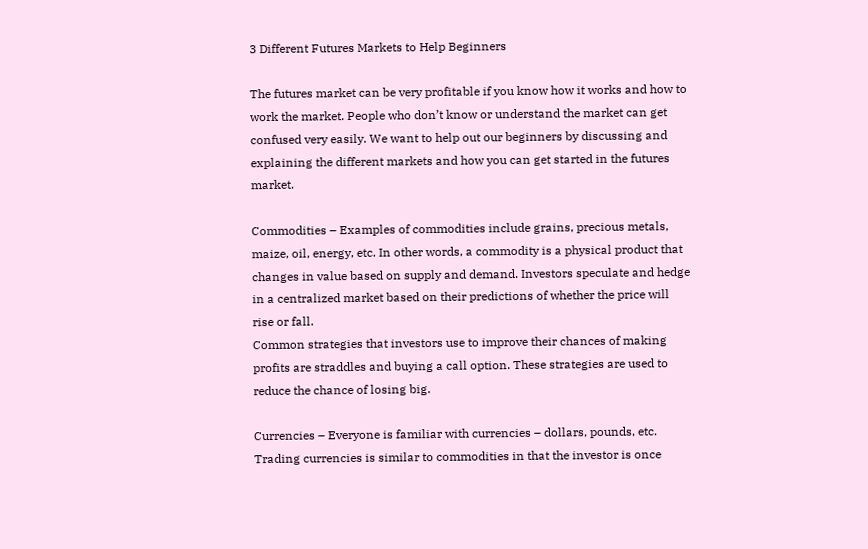3 Different Futures Markets to Help Beginners

The futures market can be very profitable if you know how it works and how to work the market. People who don’t know or understand the market can get confused very easily. We want to help out our beginners by discussing and explaining the different markets and how you can get started in the futures market.

Commodities – Examples of commodities include grains, precious metals, maize, oil, energy, etc. In other words, a commodity is a physical product that changes in value based on supply and demand. Investors speculate and hedge in a centralized market based on their predictions of whether the price will rise or fall.
Common strategies that investors use to improve their chances of making profits are straddles and buying a call option. These strategies are used to reduce the chance of losing big.

Currencies – Everyone is familiar with currencies – dollars, pounds, etc. Trading currencies is similar to commodities in that the investor is once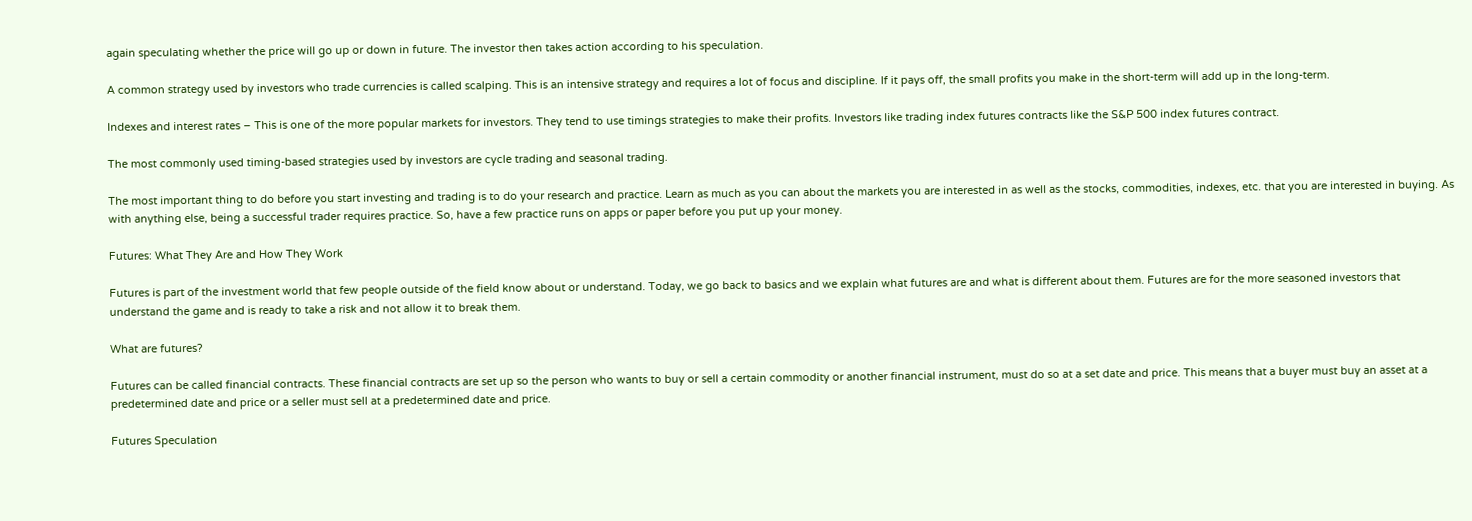again speculating whether the price will go up or down in future. The investor then takes action according to his speculation.

A common strategy used by investors who trade currencies is called scalping. This is an intensive strategy and requires a lot of focus and discipline. If it pays off, the small profits you make in the short-term will add up in the long-term.

Indexes and interest rates – This is one of the more popular markets for investors. They tend to use timings strategies to make their profits. Investors like trading index futures contracts like the S&P 500 index futures contract.

The most commonly used timing-based strategies used by investors are cycle trading and seasonal trading.

The most important thing to do before you start investing and trading is to do your research and practice. Learn as much as you can about the markets you are interested in as well as the stocks, commodities, indexes, etc. that you are interested in buying. As with anything else, being a successful trader requires practice. So, have a few practice runs on apps or paper before you put up your money.

Futures: What They Are and How They Work

Futures is part of the investment world that few people outside of the field know about or understand. Today, we go back to basics and we explain what futures are and what is different about them. Futures are for the more seasoned investors that understand the game and is ready to take a risk and not allow it to break them.

What are futures?

Futures can be called financial contracts. These financial contracts are set up so the person who wants to buy or sell a certain commodity or another financial instrument, must do so at a set date and price. This means that a buyer must buy an asset at a predetermined date and price or a seller must sell at a predetermined date and price.

Futures Speculation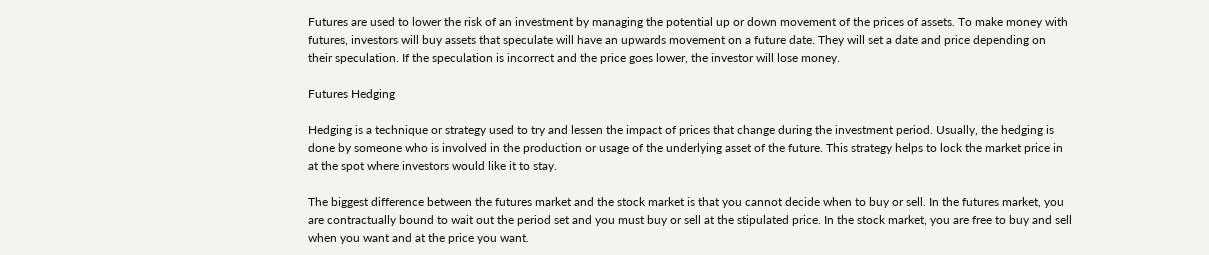Futures are used to lower the risk of an investment by managing the potential up or down movement of the prices of assets. To make money with futures, investors will buy assets that speculate will have an upwards movement on a future date. They will set a date and price depending on their speculation. If the speculation is incorrect and the price goes lower, the investor will lose money.

Futures Hedging

Hedging is a technique or strategy used to try and lessen the impact of prices that change during the investment period. Usually, the hedging is done by someone who is involved in the production or usage of the underlying asset of the future. This strategy helps to lock the market price in at the spot where investors would like it to stay.

The biggest difference between the futures market and the stock market is that you cannot decide when to buy or sell. In the futures market, you are contractually bound to wait out the period set and you must buy or sell at the stipulated price. In the stock market, you are free to buy and sell when you want and at the price you want.